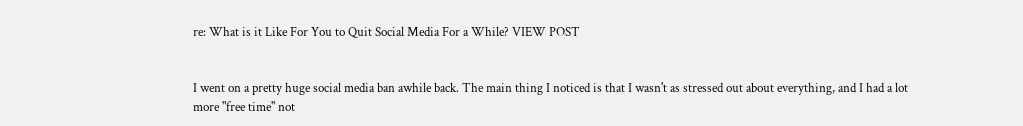re: What is it Like For You to Quit Social Media For a While? VIEW POST


I went on a pretty huge social media ban awhile back. The main thing I noticed is that I wasn't as stressed out about everything, and I had a lot more "free time" not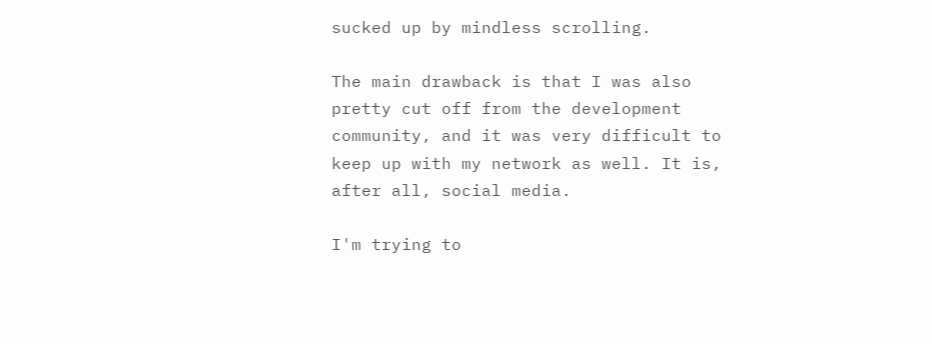sucked up by mindless scrolling.

The main drawback is that I was also pretty cut off from the development community, and it was very difficult to keep up with my network as well. It is, after all, social media.

I'm trying to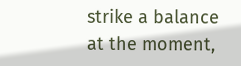strike a balance at the moment,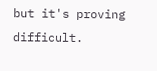but it's proving difficult.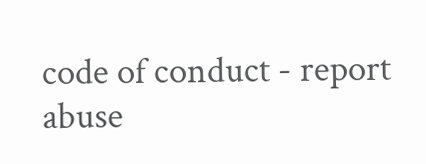code of conduct - report abuse